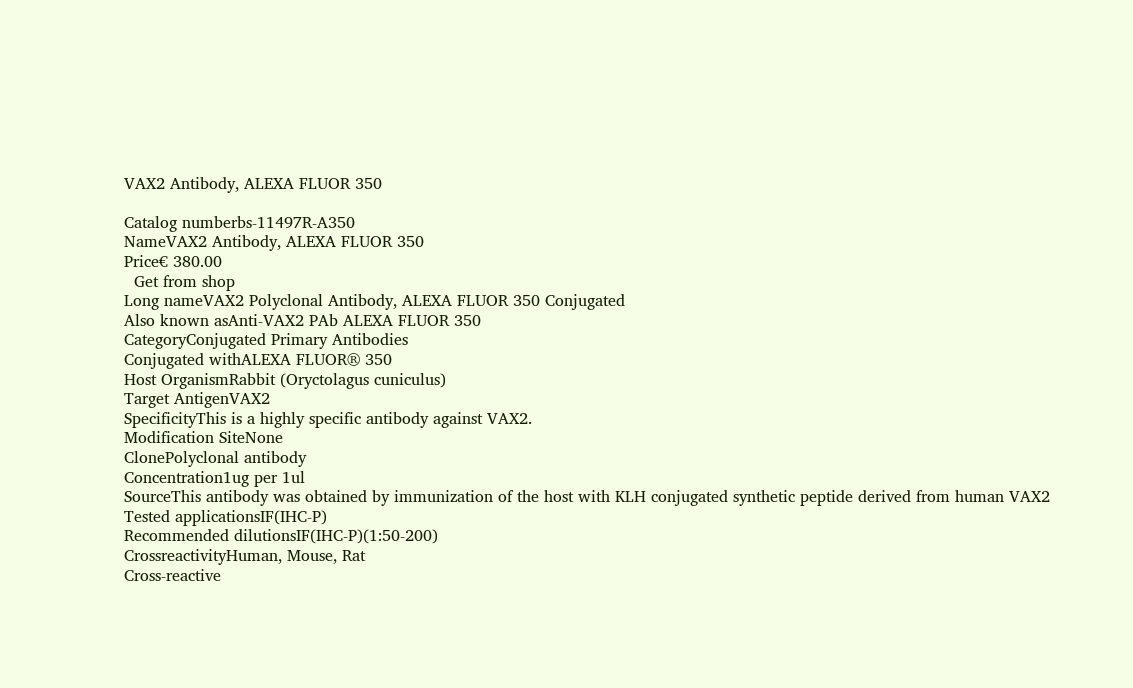VAX2 Antibody, ALEXA FLUOR 350

Catalog numberbs-11497R-A350
NameVAX2 Antibody, ALEXA FLUOR 350
Price€ 380.00
  Get from shop
Long nameVAX2 Polyclonal Antibody, ALEXA FLUOR 350 Conjugated
Also known asAnti-VAX2 PAb ALEXA FLUOR 350
CategoryConjugated Primary Antibodies
Conjugated withALEXA FLUOR® 350
Host OrganismRabbit (Oryctolagus cuniculus)
Target AntigenVAX2
SpecificityThis is a highly specific antibody against VAX2.
Modification SiteNone
ClonePolyclonal antibody
Concentration1ug per 1ul
SourceThis antibody was obtained by immunization of the host with KLH conjugated synthetic peptide derived from human VAX2
Tested applicationsIF(IHC-P)
Recommended dilutionsIF(IHC-P)(1:50-200)
CrossreactivityHuman, Mouse, Rat
Cross-reactive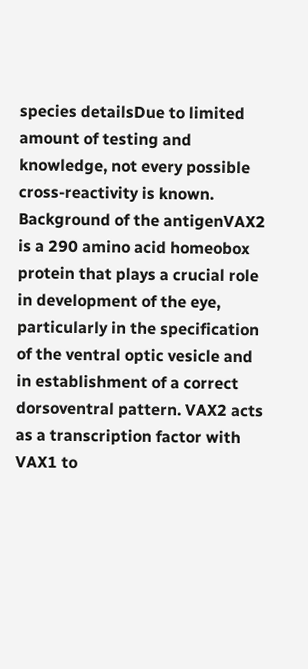species detailsDue to limited amount of testing and knowledge, not every possible cross-reactivity is known.
Background of the antigenVAX2 is a 290 amino acid homeobox protein that plays a crucial role in development of the eye, particularly in the specification of the ventral optic vesicle and in establishment of a correct dorsoventral pattern. VAX2 acts as a transcription factor with VAX1 to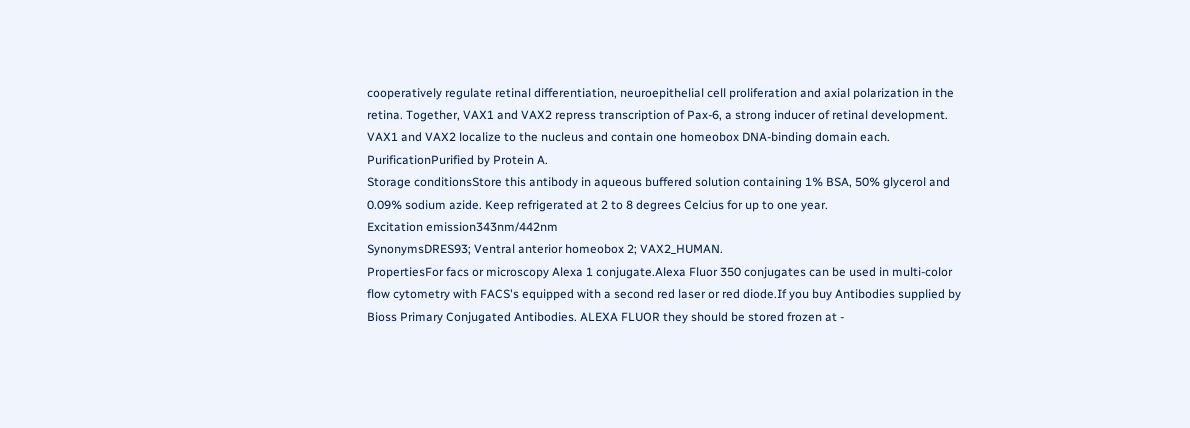cooperatively regulate retinal differentiation, neuroepithelial cell proliferation and axial polarization in the retina. Together, VAX1 and VAX2 repress transcription of Pax-6, a strong inducer of retinal development. VAX1 and VAX2 localize to the nucleus and contain one homeobox DNA-binding domain each.
PurificationPurified by Protein A.
Storage conditionsStore this antibody in aqueous buffered solution containing 1% BSA, 50% glycerol and 0.09% sodium azide. Keep refrigerated at 2 to 8 degrees Celcius for up to one year.
Excitation emission343nm/442nm
SynonymsDRES93; Ventral anterior homeobox 2; VAX2_HUMAN.
PropertiesFor facs or microscopy Alexa 1 conjugate.Alexa Fluor 350 conjugates can be used in multi-color flow cytometry with FACS's equipped with a second red laser or red diode.If you buy Antibodies supplied by Bioss Primary Conjugated Antibodies. ALEXA FLUOR they should be stored frozen at -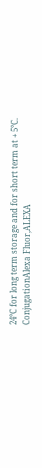24°C for long term storage and for short term at + 5°C.
ConjugationAlexa Fluor,ALEXA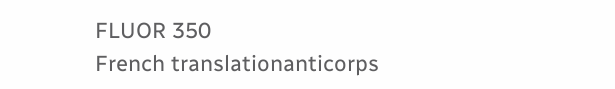FLUOR 350
French translationanticorps